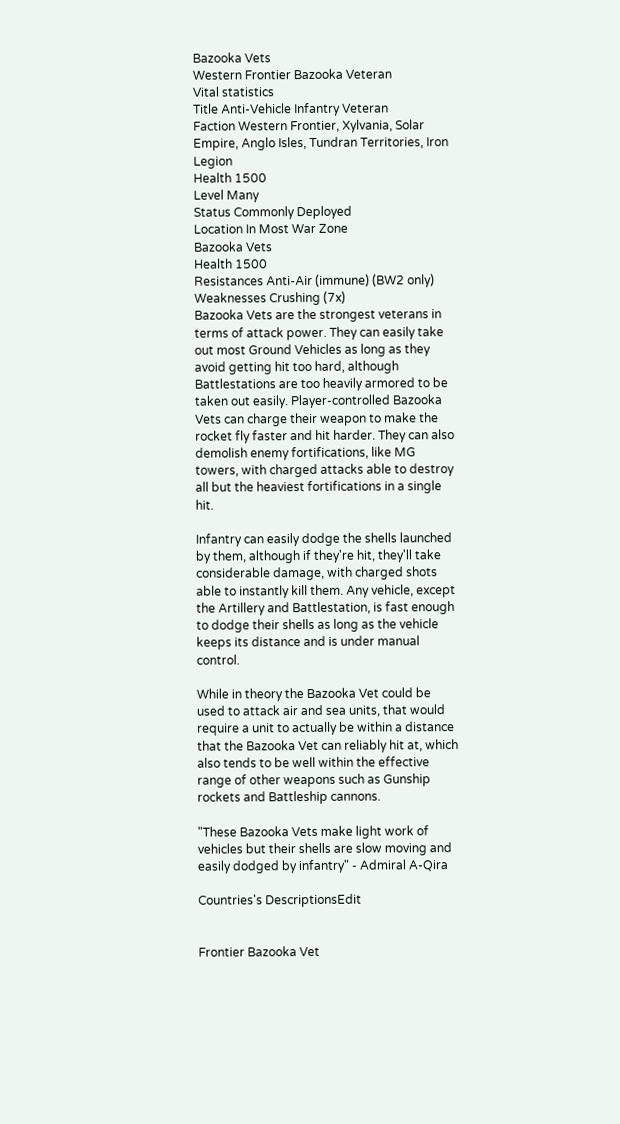Bazooka Vets
Western Frontier Bazooka Veteran
Vital statistics
Title Anti-Vehicle Infantry Veteran
Faction Western Frontier, Xylvania, Solar Empire, Anglo Isles, Tundran Territories, Iron Legion
Health 1500
Level Many
Status Commonly Deployed
Location In Most War Zone
Bazooka Vets
Health 1500
Resistances Anti-Air (immune) (BW2 only)
Weaknesses Crushing (7x)
Bazooka Vets are the strongest veterans in terms of attack power. They can easily take out most Ground Vehicles as long as they avoid getting hit too hard, although Battlestations are too heavily armored to be taken out easily. Player-controlled Bazooka Vets can charge their weapon to make the rocket fly faster and hit harder. They can also demolish enemy fortifications, like MG towers, with charged attacks able to destroy all but the heaviest fortifications in a single hit.

Infantry can easily dodge the shells launched by them, although if they're hit, they'll take considerable damage, with charged shots able to instantly kill them. Any vehicle, except the Artillery and Battlestation, is fast enough to dodge their shells as long as the vehicle keeps its distance and is under manual control.

While in theory the Bazooka Vet could be used to attack air and sea units, that would require a unit to actually be within a distance that the Bazooka Vet can reliably hit at, which also tends to be well within the effective range of other weapons such as Gunship rockets and Battleship cannons.

"These Bazooka Vets make light work of vehicles but their shells are slow moving and easily dodged by infantry" - Admiral A-Qira

Countries's DescriptionsEdit


Frontier Bazooka Vet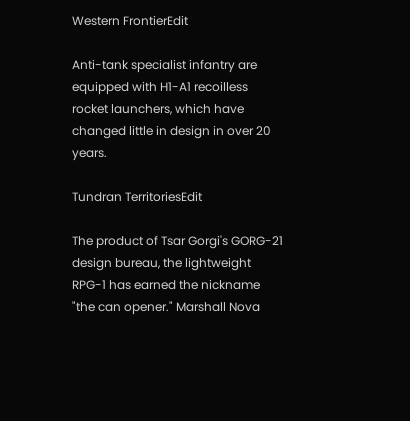Western FrontierEdit

Anti-tank specialist infantry are equipped with H1-A1 recoilless rocket launchers, which have changed little in design in over 20 years.

Tundran TerritoriesEdit

The product of Tsar Gorgi's GORG-21 design bureau, the lightweight RPG-1 has earned the nickname "the can opener." Marshall Nova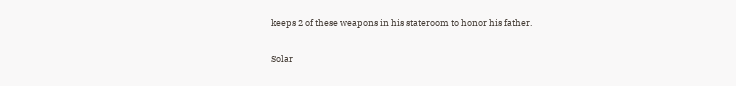keeps 2 of these weapons in his stateroom to honor his father.

Solar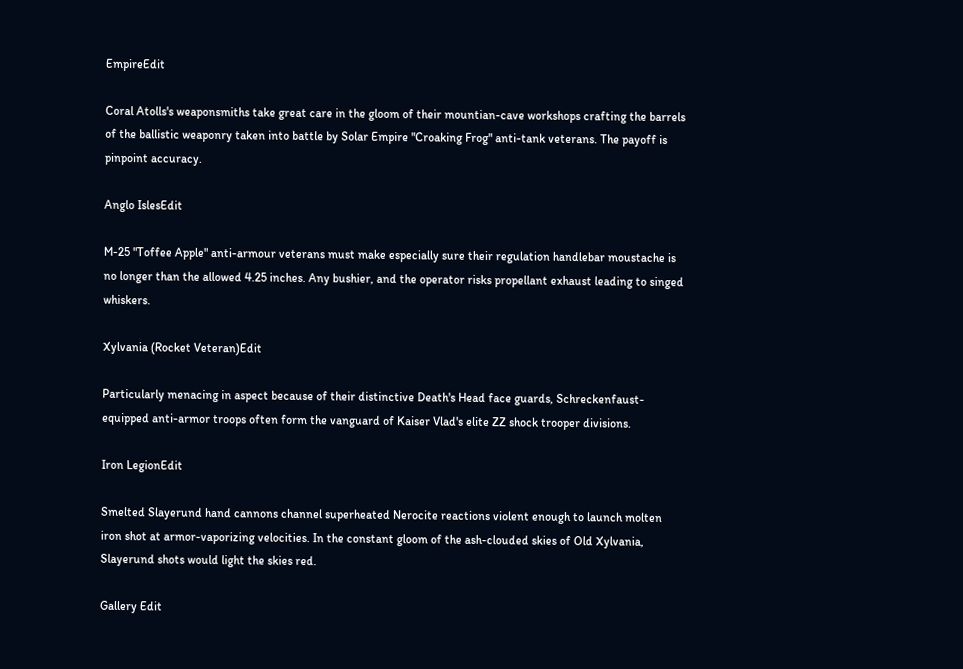EmpireEdit

Coral Atolls's weaponsmiths take great care in the gloom of their mountian-cave workshops crafting the barrels of the ballistic weaponry taken into battle by Solar Empire "Croaking Frog" anti-tank veterans. The payoff is pinpoint accuracy.

Anglo IslesEdit

M-25 "Toffee Apple" anti-armour veterans must make especially sure their regulation handlebar moustache is no longer than the allowed 4.25 inches. Any bushier, and the operator risks propellant exhaust leading to singed whiskers.

Xylvania (Rocket Veteran)Edit

Particularly menacing in aspect because of their distinctive Death's Head face guards, Schreckenfaust-equipped anti-armor troops often form the vanguard of Kaiser Vlad's elite ZZ shock trooper divisions.

Iron LegionEdit

Smelted Slayerund hand cannons channel superheated Nerocite reactions violent enough to launch molten iron shot at armor-vaporizing velocities. In the constant gloom of the ash-clouded skies of Old Xylvania, Slayerund shots would light the skies red.

Gallery Edit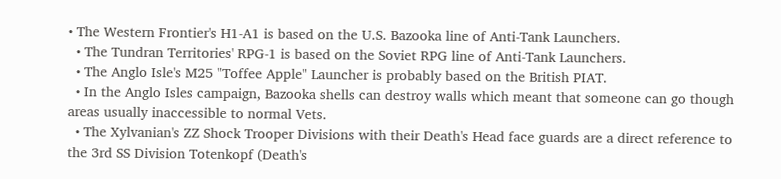• The Western Frontier's H1-A1 is based on the U.S. Bazooka line of Anti-Tank Launchers.
  • The Tundran Territories' RPG-1 is based on the Soviet RPG line of Anti-Tank Launchers.
  • The Anglo Isle's M25 "Toffee Apple" Launcher is probably based on the British PIAT.
  • In the Anglo Isles campaign, Bazooka shells can destroy walls which meant that someone can go though areas usually inaccessible to normal Vets.
  • The Xylvanian's ZZ Shock Trooper Divisions with their Death's Head face guards are a direct reference to the 3rd SS Division Totenkopf (Death's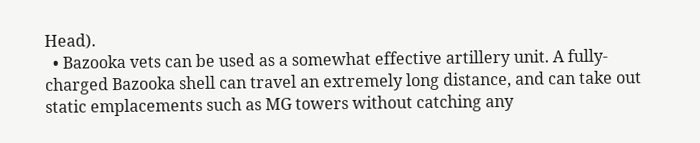Head).
  • Bazooka vets can be used as a somewhat effective artillery unit. A fully-charged Bazooka shell can travel an extremely long distance, and can take out static emplacements such as MG towers without catching any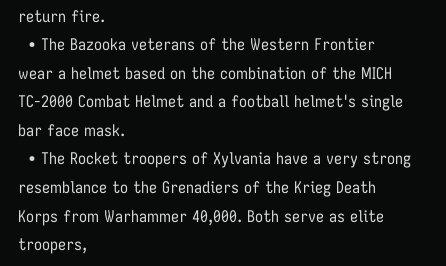return fire.
  • The Bazooka veterans of the Western Frontier wear a helmet based on the combination of the MICH TC-2000 Combat Helmet and a football helmet's single bar face mask.
  • The Rocket troopers of Xylvania have a very strong resemblance to the Grenadiers of the Krieg Death Korps from Warhammer 40,000. Both serve as elite troopers,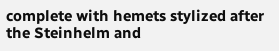complete with hemets stylized after the Steinhelm and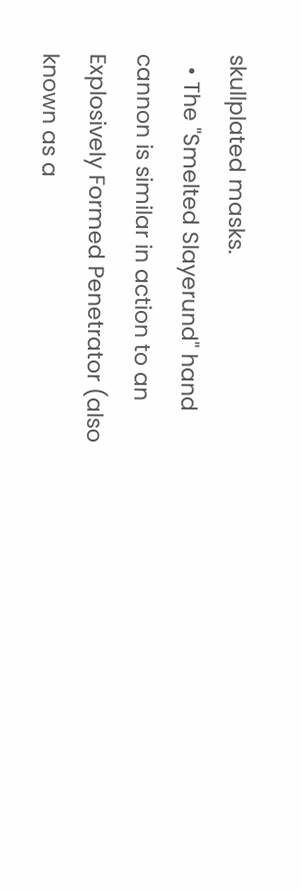skullplated masks.
  • The "Smelted Slayerund" hand cannon is similar in action to an Explosively Formed Penetrator (also known as a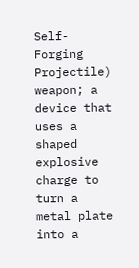Self-Forging Projectile) weapon; a device that uses a shaped explosive charge to turn a metal plate into a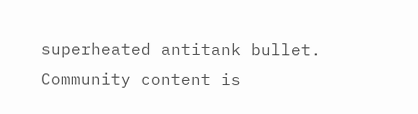superheated antitank bullet.
Community content is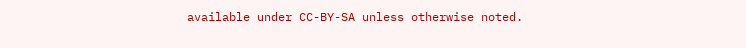available under CC-BY-SA unless otherwise noted.